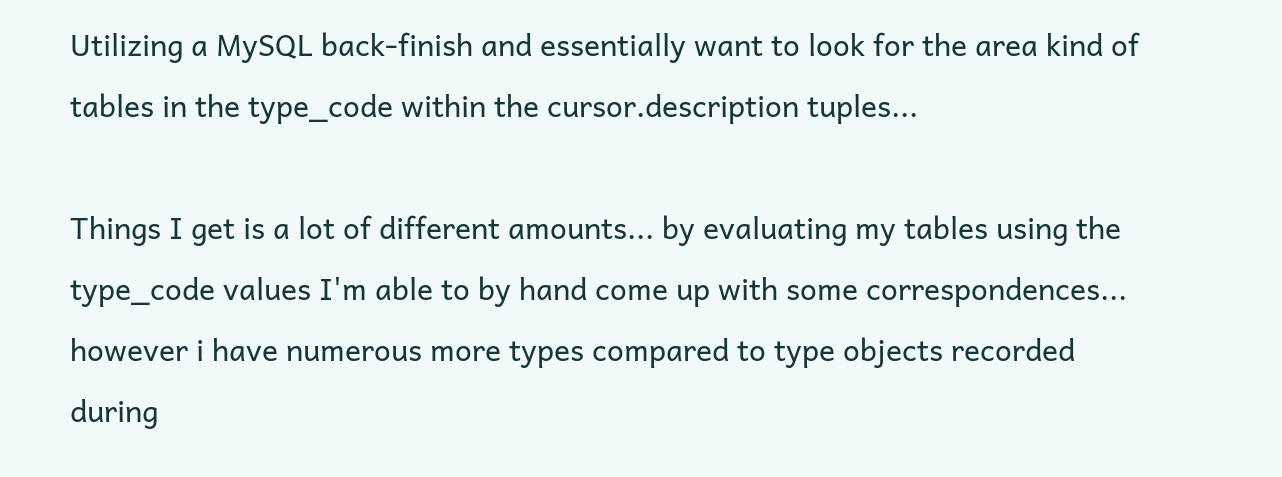Utilizing a MySQL back-finish and essentially want to look for the area kind of tables in the type_code within the cursor.description tuples...

Things I get is a lot of different amounts... by evaluating my tables using the type_code values I'm able to by hand come up with some correspondences... however i have numerous more types compared to type objects recorded during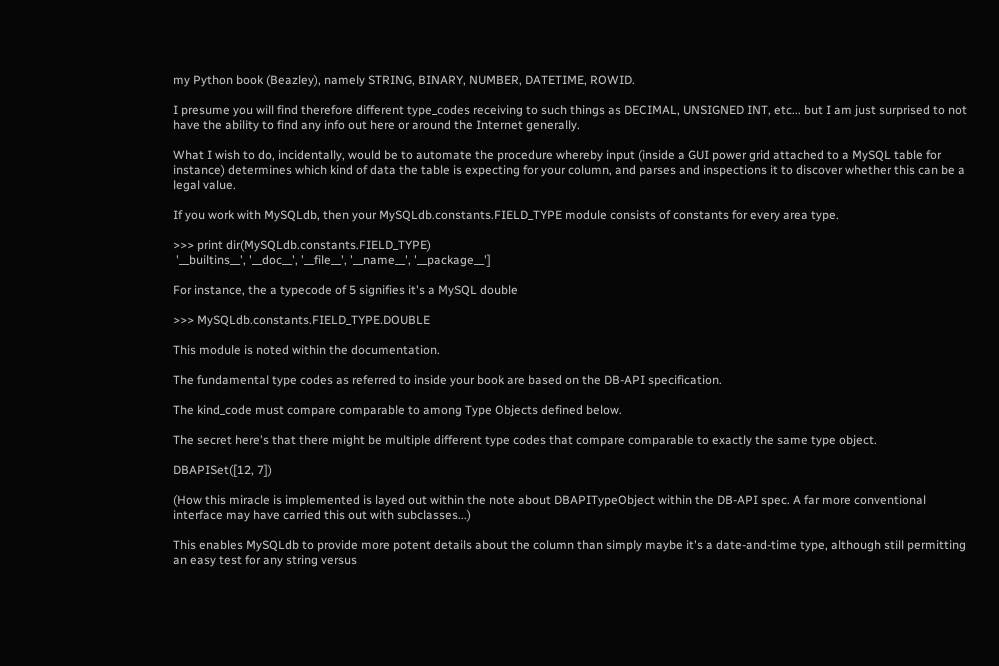my Python book (Beazley), namely STRING, BINARY, NUMBER, DATETIME, ROWID.

I presume you will find therefore different type_codes receiving to such things as DECIMAL, UNSIGNED INT, etc... but I am just surprised to not have the ability to find any info out here or around the Internet generally.

What I wish to do, incidentally, would be to automate the procedure whereby input (inside a GUI power grid attached to a MySQL table for instance) determines which kind of data the table is expecting for your column, and parses and inspections it to discover whether this can be a legal value.

If you work with MySQLdb, then your MySQLdb.constants.FIELD_TYPE module consists of constants for every area type.

>>> print dir(MySQLdb.constants.FIELD_TYPE)
 '__builtins__', '__doc__', '__file__', '__name__', '__package__']

For instance, the a typecode of 5 signifies it's a MySQL double

>>> MySQLdb.constants.FIELD_TYPE.DOUBLE

This module is noted within the documentation.

The fundamental type codes as referred to inside your book are based on the DB-API specification.

The kind_code must compare comparable to among Type Objects defined below.

The secret here's that there might be multiple different type codes that compare comparable to exactly the same type object.

DBAPISet([12, 7])

(How this miracle is implemented is layed out within the note about DBAPITypeObject within the DB-API spec. A far more conventional interface may have carried this out with subclasses...)

This enables MySQLdb to provide more potent details about the column than simply maybe it's a date-and-time type, although still permitting an easy test for any string versus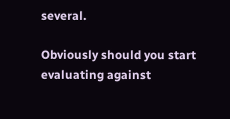several.

Obviously should you start evaluating against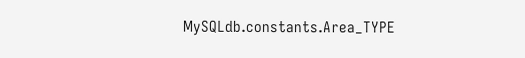MySQLdb.constants.Area_TYPE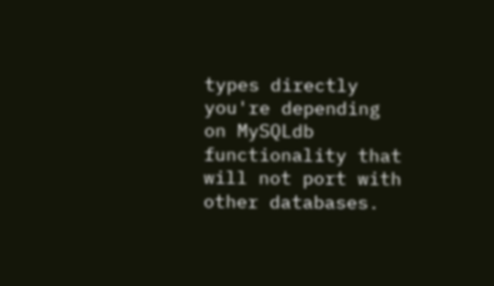types directly you're depending on MySQLdb functionality that will not port with other databases.